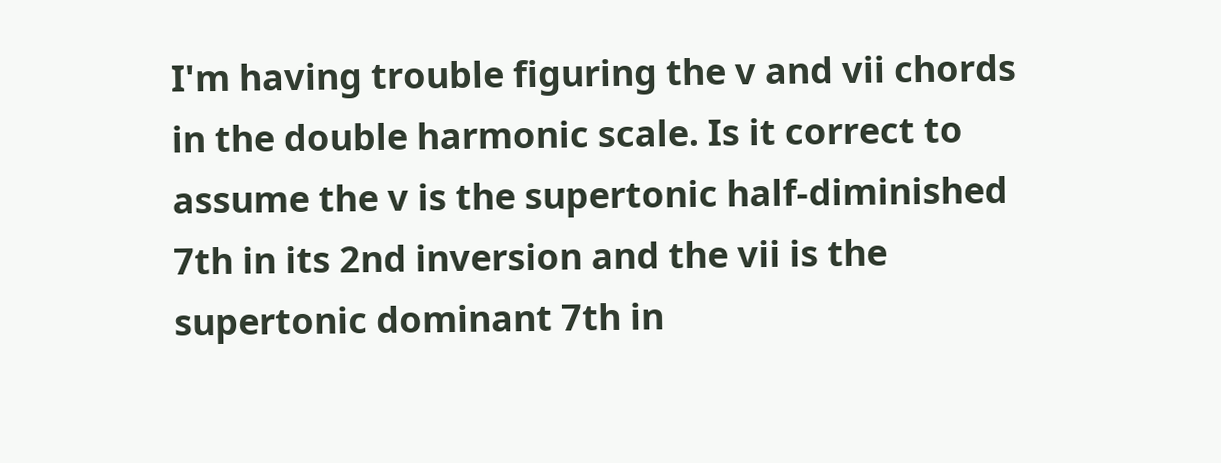I'm having trouble figuring the v and vii chords in the double harmonic scale. Is it correct to assume the v is the supertonic half-diminished 7th in its 2nd inversion and the vii is the supertonic dominant 7th in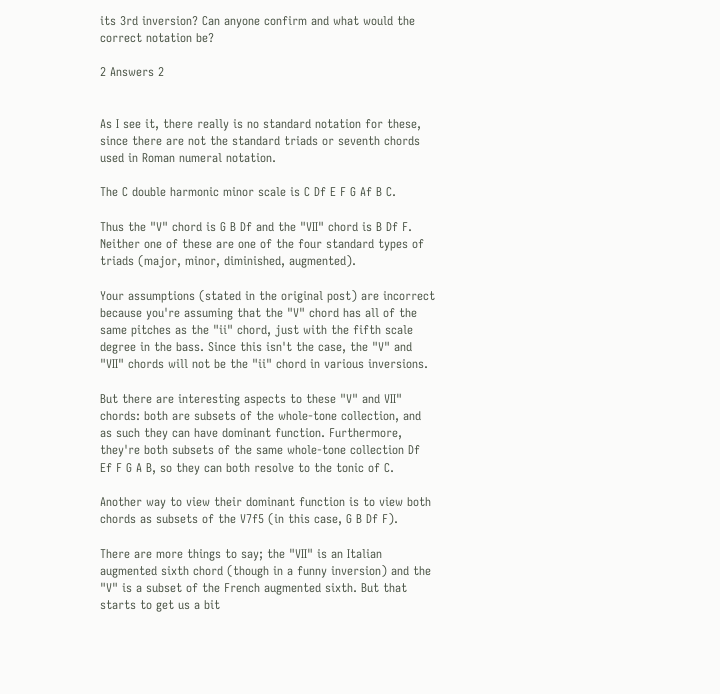its 3rd inversion? Can anyone confirm and what would the correct notation be?

2 Answers 2


As I see it, there really is no standard notation for these, since there are not the standard triads or seventh chords used in Roman numeral notation.

The C double harmonic minor scale is C Df E F G Af B C.

Thus the "V" chord is G B Df and the "VII" chord is B Df F. Neither one of these are one of the four standard types of triads (major, minor, diminished, augmented).

Your assumptions (stated in the original post) are incorrect because you're assuming that the "V" chord has all of the same pitches as the "ii" chord, just with the fifth scale degree in the bass. Since this isn't the case, the "V" and "VII" chords will not be the "ii" chord in various inversions.

But there are interesting aspects to these "V" and VII" chords: both are subsets of the whole-tone collection, and as such they can have dominant function. Furthermore, they're both subsets of the same whole-tone collection Df Ef F G A B, so they can both resolve to the tonic of C.

Another way to view their dominant function is to view both chords as subsets of the V7f5 (in this case, G B Df F).

There are more things to say; the "VII" is an Italian augmented sixth chord (though in a funny inversion) and the "V" is a subset of the French augmented sixth. But that starts to get us a bit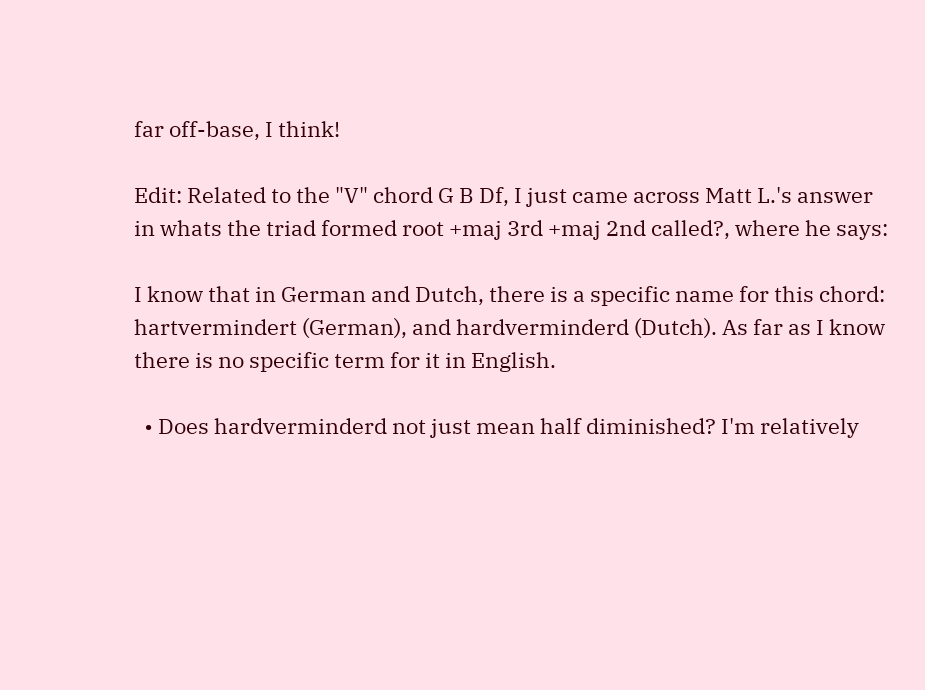far off-base, I think!

Edit: Related to the "V" chord G B Df, I just came across Matt L.'s answer in whats the triad formed root +maj 3rd +maj 2nd called?, where he says:

I know that in German and Dutch, there is a specific name for this chord: hartvermindert (German), and hardverminderd (Dutch). As far as I know there is no specific term for it in English.

  • Does hardverminderd not just mean half diminished? I'm relatively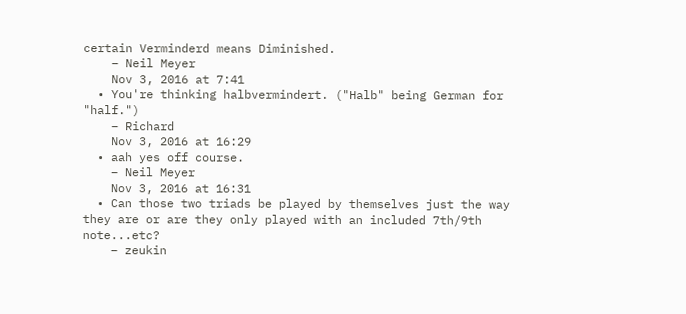certain Verminderd means Diminished.
    – Neil Meyer
    Nov 3, 2016 at 7:41
  • You're thinking halbvermindert. ("Halb" being German for "half.")
    – Richard
    Nov 3, 2016 at 16:29
  • aah yes off course.
    – Neil Meyer
    Nov 3, 2016 at 16:31
  • Can those two triads be played by themselves just the way they are or are they only played with an included 7th/9th note...etc?
    – zeukin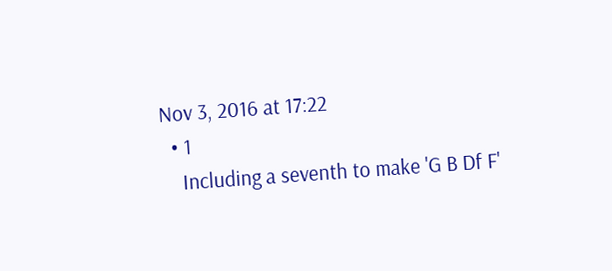Nov 3, 2016 at 17:22
  • 1
    Including a seventh to make 'G B Df F'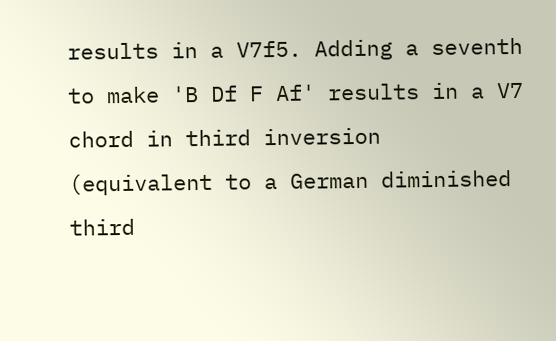results in a V7f5. Adding a seventh to make 'B Df F Af' results in a V7 chord in third inversion (equivalent to a German diminished third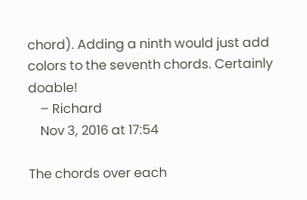chord). Adding a ninth would just add colors to the seventh chords. Certainly doable!
    – Richard
    Nov 3, 2016 at 17:54

The chords over each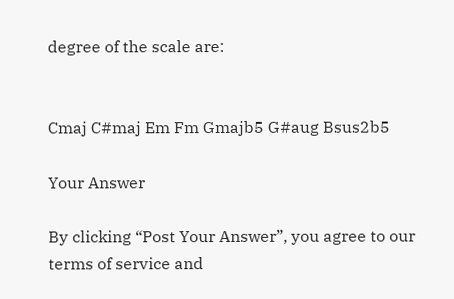degree of the scale are:


Cmaj C#maj Em Fm Gmajb5 G#aug Bsus2b5

Your Answer

By clicking “Post Your Answer”, you agree to our terms of service and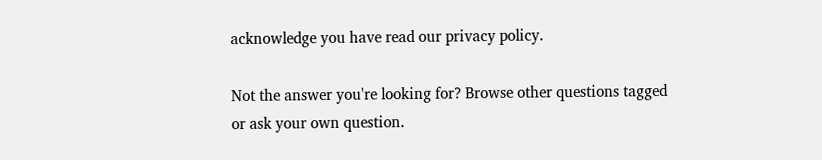acknowledge you have read our privacy policy.

Not the answer you're looking for? Browse other questions tagged or ask your own question.